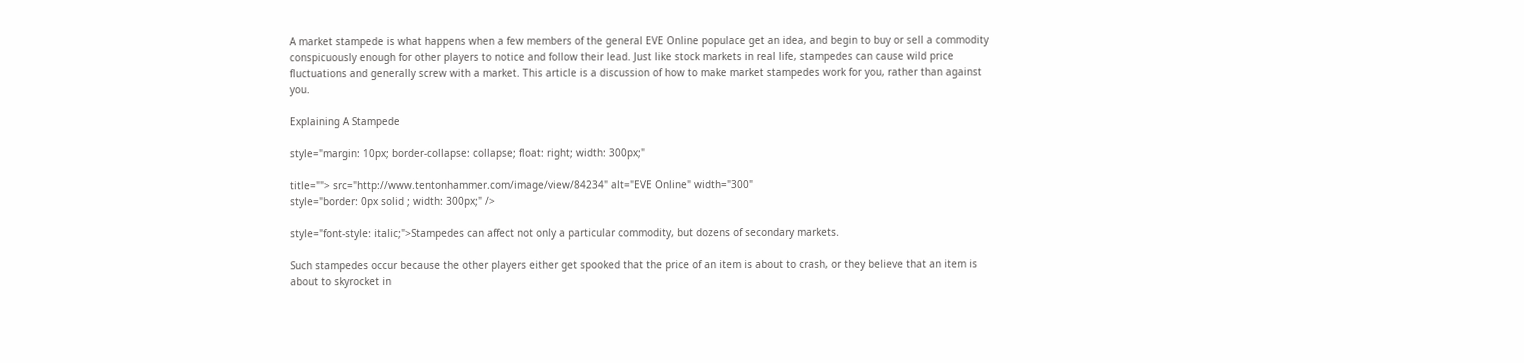A market stampede is what happens when a few members of the general EVE Online populace get an idea, and begin to buy or sell a commodity conspicuously enough for other players to notice and follow their lead. Just like stock markets in real life, stampedes can cause wild price fluctuations and generally screw with a market. This article is a discussion of how to make market stampedes work for you, rather than against you.

Explaining A Stampede

style="margin: 10px; border-collapse: collapse; float: right; width: 300px;"

title=""> src="http://www.tentonhammer.com/image/view/84234" alt="EVE Online" width="300"
style="border: 0px solid ; width: 300px;" />

style="font-style: italic;">Stampedes can affect not only a particular commodity, but dozens of secondary markets.

Such stampedes occur because the other players either get spooked that the price of an item is about to crash, or they believe that an item is about to skyrocket in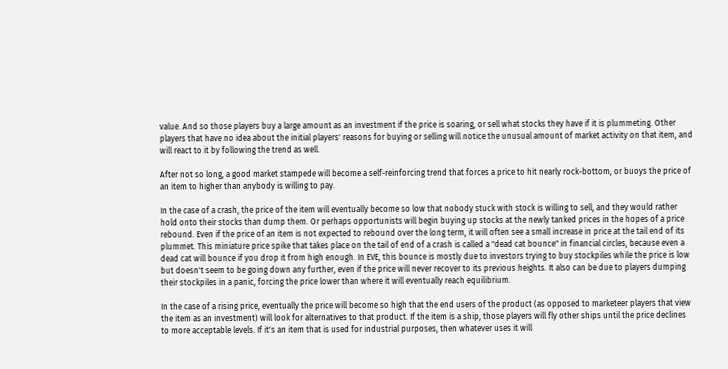value. And so those players buy a large amount as an investment if the price is soaring, or sell what stocks they have if it is plummeting. Other players that have no idea about the initial players' reasons for buying or selling will notice the unusual amount of market activity on that item, and will react to it by following the trend as well.

After not so long, a good market stampede will become a self-reinforcing trend that forces a price to hit nearly rock-bottom, or buoys the price of an item to higher than anybody is willing to pay.

In the case of a crash, the price of the item will eventually become so low that nobody stuck with stock is willing to sell, and they would rather hold onto their stocks than dump them. Or perhaps opportunists will begin buying up stocks at the newly tanked prices in the hopes of a price rebound. Even if the price of an item is not expected to rebound over the long term, it will often see a small increase in price at the tail end of its plummet. This miniature price spike that takes place on the tail of end of a crash is called a "dead cat bounce" in financial circles, because even a dead cat will bounce if you drop it from high enough. In EVE, this bounce is mostly due to investors trying to buy stockpiles while the price is low but doesn't seem to be going down any further, even if the price will never recover to its previous heights. It also can be due to players dumping their stockpiles in a panic, forcing the price lower than where it will eventually reach equilibrium.

In the case of a rising price, eventually the price will become so high that the end users of the product (as opposed to marketeer players that view the item as an investment) will look for alternatives to that product. If the item is a ship, those players will fly other ships until the price declines to more acceptable levels. If it's an item that is used for industrial purposes, then whatever uses it will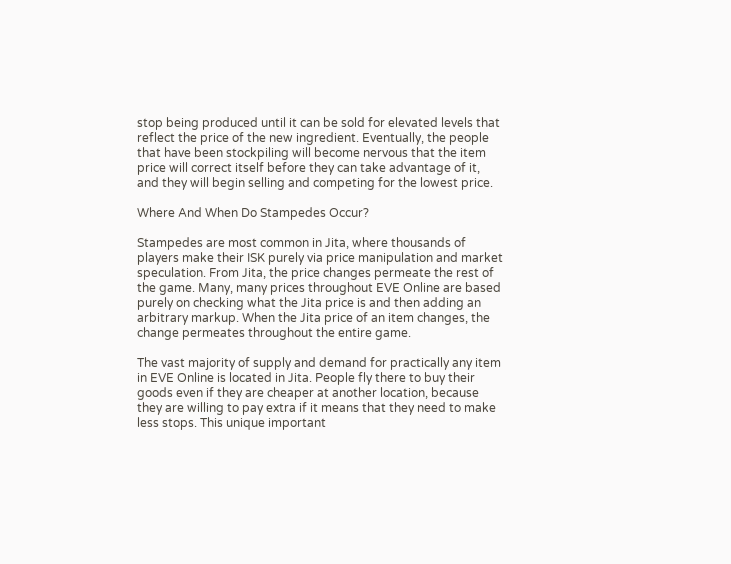stop being produced until it can be sold for elevated levels that reflect the price of the new ingredient. Eventually, the people that have been stockpiling will become nervous that the item price will correct itself before they can take advantage of it, and they will begin selling and competing for the lowest price.

Where And When Do Stampedes Occur?

Stampedes are most common in Jita, where thousands of players make their ISK purely via price manipulation and market speculation. From Jita, the price changes permeate the rest of the game. Many, many prices throughout EVE Online are based purely on checking what the Jita price is and then adding an arbitrary markup. When the Jita price of an item changes, the change permeates throughout the entire game.

The vast majority of supply and demand for practically any item in EVE Online is located in Jita. People fly there to buy their goods even if they are cheaper at another location, because they are willing to pay extra if it means that they need to make less stops. This unique important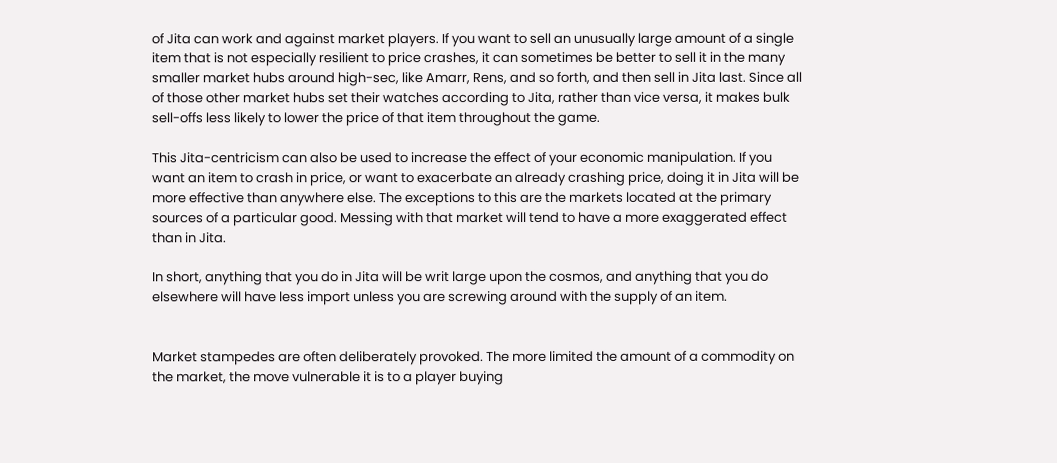of Jita can work and against market players. If you want to sell an unusually large amount of a single item that is not especially resilient to price crashes, it can sometimes be better to sell it in the many smaller market hubs around high-sec, like Amarr, Rens, and so forth, and then sell in Jita last. Since all of those other market hubs set their watches according to Jita, rather than vice versa, it makes bulk sell-offs less likely to lower the price of that item throughout the game.

This Jita-centricism can also be used to increase the effect of your economic manipulation. If you want an item to crash in price, or want to exacerbate an already crashing price, doing it in Jita will be more effective than anywhere else. The exceptions to this are the markets located at the primary sources of a particular good. Messing with that market will tend to have a more exaggerated effect than in Jita.

In short, anything that you do in Jita will be writ large upon the cosmos, and anything that you do elsewhere will have less import unless you are screwing around with the supply of an item.


Market stampedes are often deliberately provoked. The more limited the amount of a commodity on the market, the move vulnerable it is to a player buying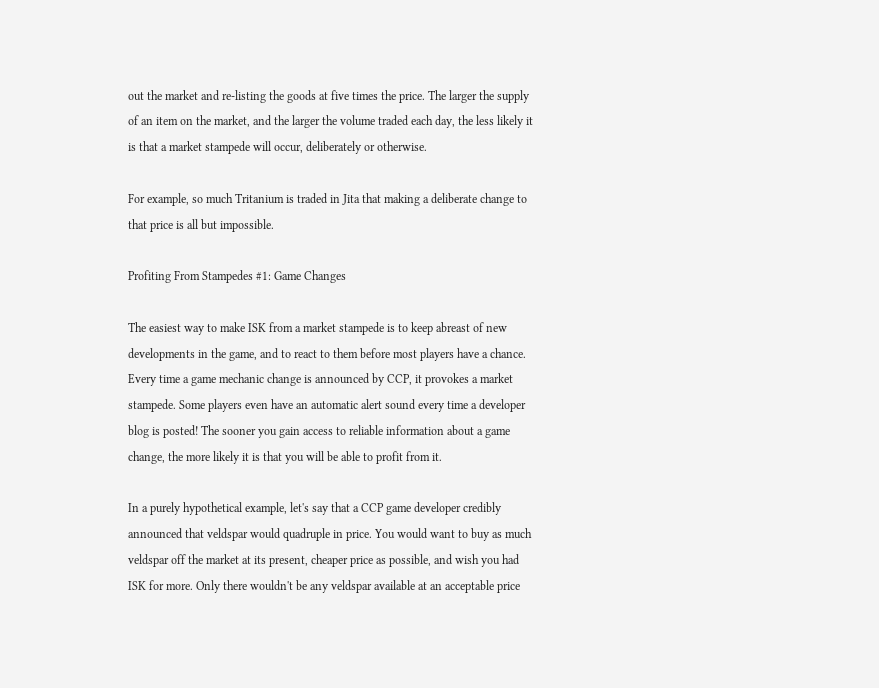out the market and re-listing the goods at five times the price. The larger the supply of an item on the market, and the larger the volume traded each day, the less likely it is that a market stampede will occur, deliberately or otherwise.

For example, so much Tritanium is traded in Jita that making a deliberate change to that price is all but impossible.

Profiting From Stampedes #1: Game Changes

The easiest way to make ISK from a market stampede is to keep abreast of new developments in the game, and to react to them before most players have a chance. Every time a game mechanic change is announced by CCP, it provokes a market stampede. Some players even have an automatic alert sound every time a developer blog is posted! The sooner you gain access to reliable information about a game change, the more likely it is that you will be able to profit from it.

In a purely hypothetical example, let's say that a CCP game developer credibly announced that veldspar would quadruple in price. You would want to buy as much veldspar off the market at its present, cheaper price as possible, and wish you had ISK for more. Only there wouldn't be any veldspar available at an acceptable price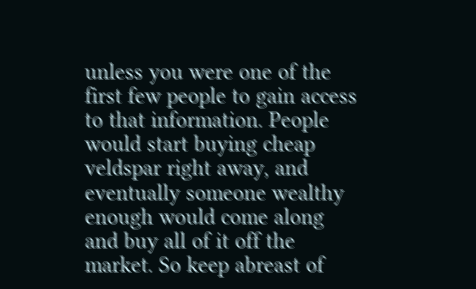unless you were one of the first few people to gain access to that information. People would start buying cheap veldspar right away, and eventually someone wealthy enough would come along and buy all of it off the market. So keep abreast of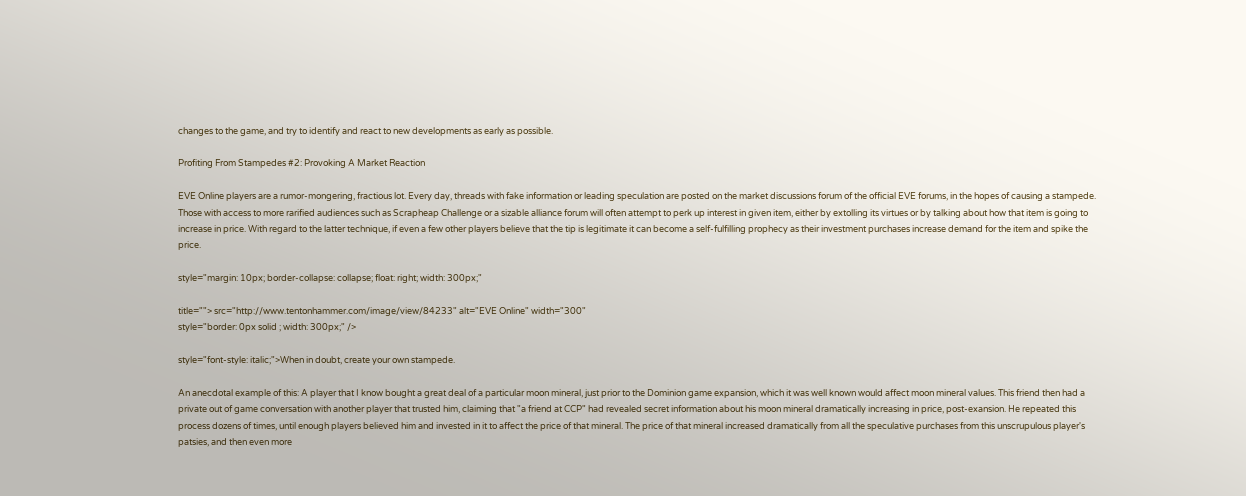changes to the game, and try to identify and react to new developments as early as possible.

Profiting From Stampedes #2: Provoking A Market Reaction

EVE Online players are a rumor-mongering, fractious lot. Every day, threads with fake information or leading speculation are posted on the market discussions forum of the official EVE forums, in the hopes of causing a stampede. Those with access to more rarified audiences such as Scrapheap Challenge or a sizable alliance forum will often attempt to perk up interest in given item, either by extolling its virtues or by talking about how that item is going to increase in price. With regard to the latter technique, if even a few other players believe that the tip is legitimate it can become a self-fulfilling prophecy as their investment purchases increase demand for the item and spike the price.

style="margin: 10px; border-collapse: collapse; float: right; width: 300px;"

title=""> src="http://www.tentonhammer.com/image/view/84233" alt="EVE Online" width="300"
style="border: 0px solid ; width: 300px;" />

style="font-style: italic;">When in doubt, create your own stampede.

An anecdotal example of this: A player that I know bought a great deal of a particular moon mineral, just prior to the Dominion game expansion, which it was well known would affect moon mineral values. This friend then had a private out of game conversation with another player that trusted him, claiming that "a friend at CCP" had revealed secret information about his moon mineral dramatically increasing in price, post-exansion. He repeated this process dozens of times, until enough players believed him and invested in it to affect the price of that mineral. The price of that mineral increased dramatically from all the speculative purchases from this unscrupulous player's patsies, and then even more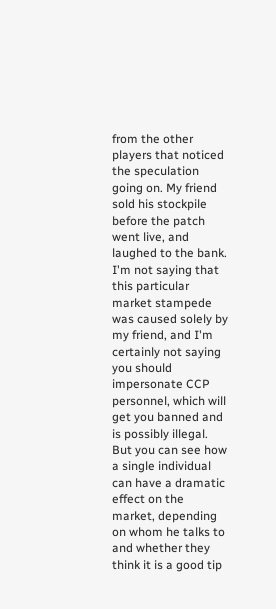from the other players that noticed the speculation going on. My friend sold his stockpile before the patch went live, and laughed to the bank. I'm not saying that this particular market stampede was caused solely by my friend, and I'm certainly not saying you should impersonate CCP personnel, which will get you banned and is possibly illegal. But you can see how a single individual can have a dramatic effect on the market, depending on whom he talks to and whether they think it is a good tip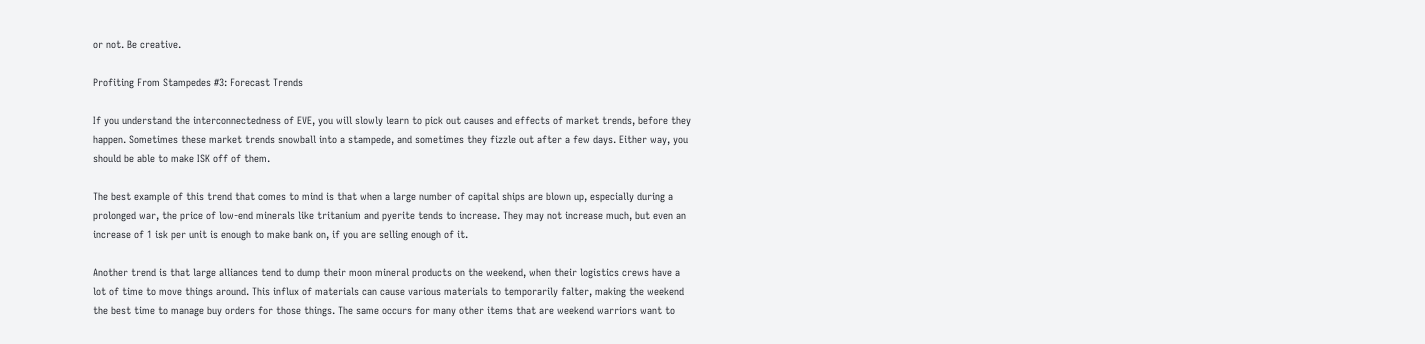or not. Be creative.

Profiting From Stampedes #3: Forecast Trends

If you understand the interconnectedness of EVE, you will slowly learn to pick out causes and effects of market trends, before they happen. Sometimes these market trends snowball into a stampede, and sometimes they fizzle out after a few days. Either way, you should be able to make ISK off of them.

The best example of this trend that comes to mind is that when a large number of capital ships are blown up, especially during a prolonged war, the price of low-end minerals like tritanium and pyerite tends to increase. They may not increase much, but even an increase of 1 isk per unit is enough to make bank on, if you are selling enough of it.

Another trend is that large alliances tend to dump their moon mineral products on the weekend, when their logistics crews have a lot of time to move things around. This influx of materials can cause various materials to temporarily falter, making the weekend the best time to manage buy orders for those things. The same occurs for many other items that are weekend warriors want to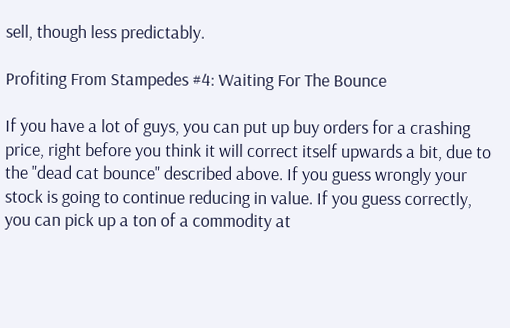sell, though less predictably.

Profiting From Stampedes #4: Waiting For The Bounce

If you have a lot of guys, you can put up buy orders for a crashing price, right before you think it will correct itself upwards a bit, due to the "dead cat bounce" described above. If you guess wrongly your stock is going to continue reducing in value. If you guess correctly, you can pick up a ton of a commodity at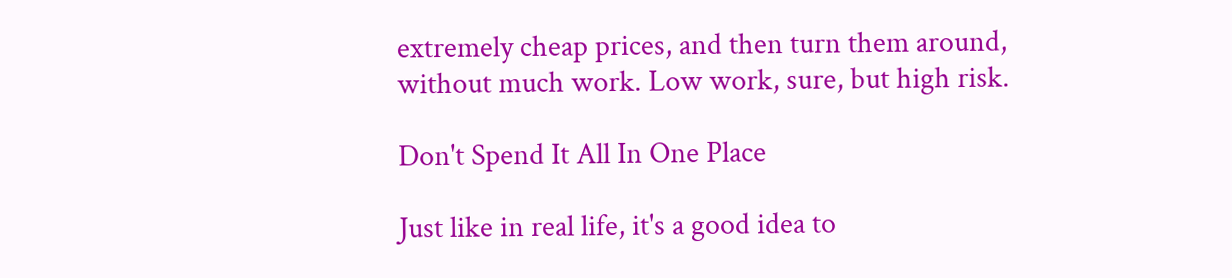extremely cheap prices, and then turn them around, without much work. Low work, sure, but high risk.

Don't Spend It All In One Place

Just like in real life, it's a good idea to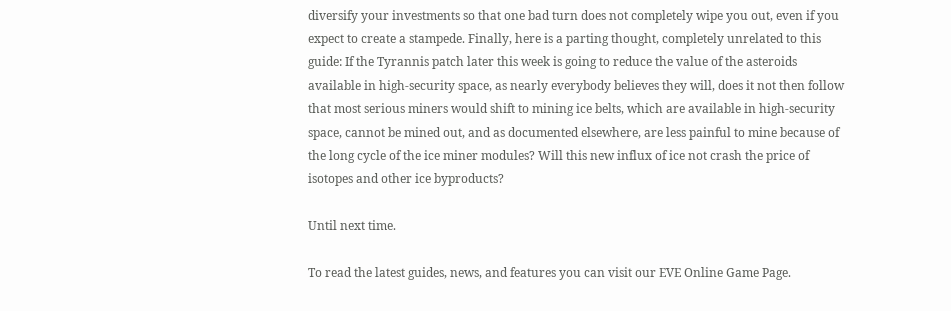diversify your investments so that one bad turn does not completely wipe you out, even if you expect to create a stampede. Finally, here is a parting thought, completely unrelated to this guide: If the Tyrannis patch later this week is going to reduce the value of the asteroids available in high-security space, as nearly everybody believes they will, does it not then follow that most serious miners would shift to mining ice belts, which are available in high-security space, cannot be mined out, and as documented elsewhere, are less painful to mine because of the long cycle of the ice miner modules? Will this new influx of ice not crash the price of isotopes and other ice byproducts?

Until next time.

To read the latest guides, news, and features you can visit our EVE Online Game Page.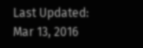Last Updated: Mar 13, 2016